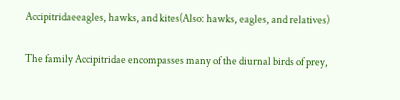Accipitridaeeagles, hawks, and kites(Also: hawks, eagles, and relatives)


The family Accipitridae encompasses many of the diurnal birds of prey,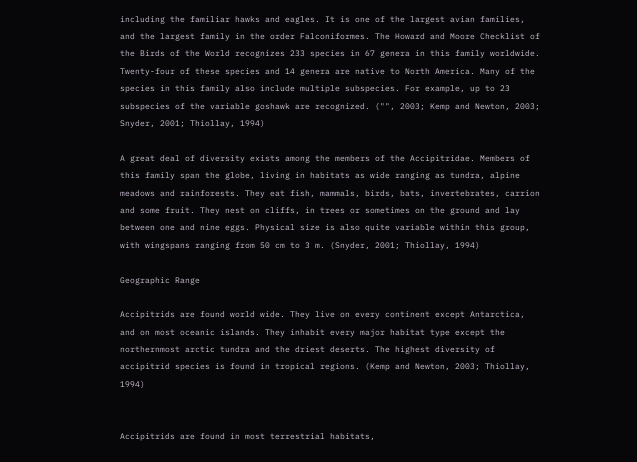including the familiar hawks and eagles. It is one of the largest avian families, and the largest family in the order Falconiformes. The Howard and Moore Checklist of the Birds of the World recognizes 233 species in 67 genera in this family worldwide. Twenty-four of these species and 14 genera are native to North America. Many of the species in this family also include multiple subspecies. For example, up to 23 subspecies of the variable goshawk are recognized. ("", 2003; Kemp and Newton, 2003; Snyder, 2001; Thiollay, 1994)

A great deal of diversity exists among the members of the Accipitridae. Members of this family span the globe, living in habitats as wide ranging as tundra, alpine meadows and rainforests. They eat fish, mammals, birds, bats, invertebrates, carrion and some fruit. They nest on cliffs, in trees or sometimes on the ground and lay between one and nine eggs. Physical size is also quite variable within this group, with wingspans ranging from 50 cm to 3 m. (Snyder, 2001; Thiollay, 1994)

Geographic Range

Accipitrids are found world wide. They live on every continent except Antarctica, and on most oceanic islands. They inhabit every major habitat type except the northernmost arctic tundra and the driest deserts. The highest diversity of accipitrid species is found in tropical regions. (Kemp and Newton, 2003; Thiollay, 1994)


Accipitrids are found in most terrestrial habitats,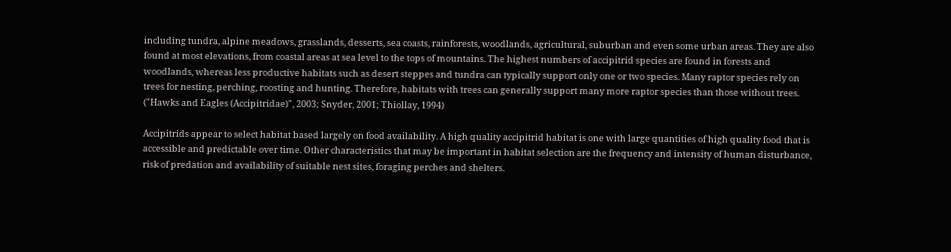including tundra, alpine meadows, grasslands, desserts, sea coasts, rainforests, woodlands, agricultural, suburban and even some urban areas. They are also found at most elevations, from coastal areas at sea level to the tops of mountains. The highest numbers of accipitrid species are found in forests and woodlands, whereas less productive habitats such as desert steppes and tundra can typically support only one or two species. Many raptor species rely on trees for nesting, perching, roosting and hunting. Therefore, habitats with trees can generally support many more raptor species than those without trees. ("Hawks and Eagles (Accipitridae)", 2003; Snyder, 2001; Thiollay, 1994)

Accipitrids appear to select habitat based largely on food availability. A high quality accipitrid habitat is one with large quantities of high quality food that is accessible and predictable over time. Other characteristics that may be important in habitat selection are the frequency and intensity of human disturbance, risk of predation and availability of suitable nest sites, foraging perches and shelters.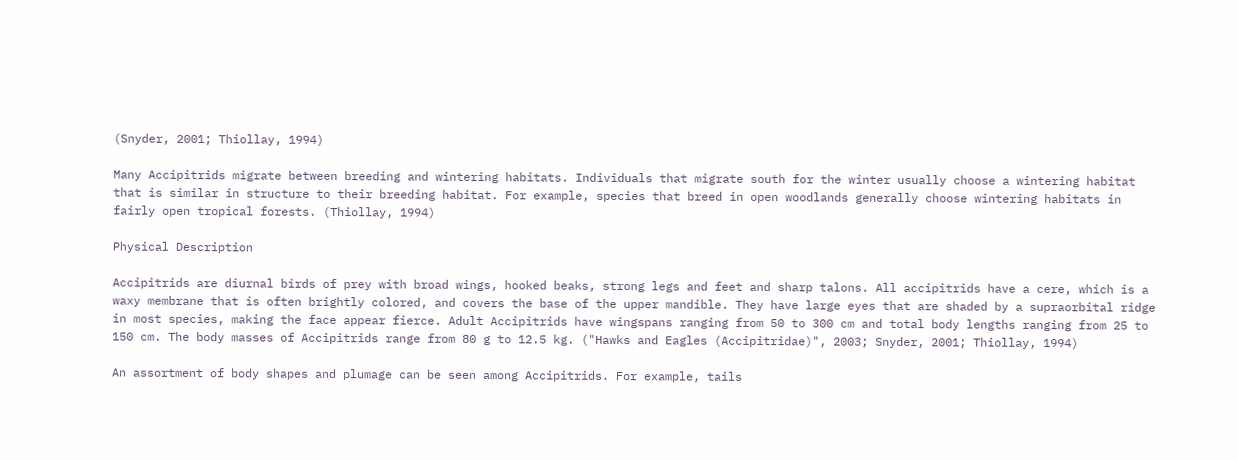(Snyder, 2001; Thiollay, 1994)

Many Accipitrids migrate between breeding and wintering habitats. Individuals that migrate south for the winter usually choose a wintering habitat that is similar in structure to their breeding habitat. For example, species that breed in open woodlands generally choose wintering habitats in fairly open tropical forests. (Thiollay, 1994)

Physical Description

Accipitrids are diurnal birds of prey with broad wings, hooked beaks, strong legs and feet and sharp talons. All accipitrids have a cere, which is a waxy membrane that is often brightly colored, and covers the base of the upper mandible. They have large eyes that are shaded by a supraorbital ridge in most species, making the face appear fierce. Adult Accipitrids have wingspans ranging from 50 to 300 cm and total body lengths ranging from 25 to 150 cm. The body masses of Accipitrids range from 80 g to 12.5 kg. ("Hawks and Eagles (Accipitridae)", 2003; Snyder, 2001; Thiollay, 1994)

An assortment of body shapes and plumage can be seen among Accipitrids. For example, tails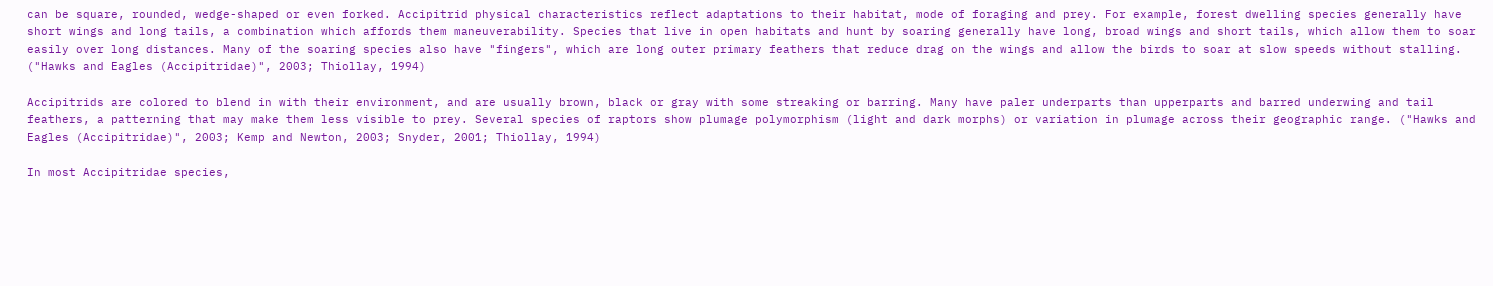can be square, rounded, wedge-shaped or even forked. Accipitrid physical characteristics reflect adaptations to their habitat, mode of foraging and prey. For example, forest dwelling species generally have short wings and long tails, a combination which affords them maneuverability. Species that live in open habitats and hunt by soaring generally have long, broad wings and short tails, which allow them to soar easily over long distances. Many of the soaring species also have "fingers", which are long outer primary feathers that reduce drag on the wings and allow the birds to soar at slow speeds without stalling. ("Hawks and Eagles (Accipitridae)", 2003; Thiollay, 1994)

Accipitrids are colored to blend in with their environment, and are usually brown, black or gray with some streaking or barring. Many have paler underparts than upperparts and barred underwing and tail feathers, a patterning that may make them less visible to prey. Several species of raptors show plumage polymorphism (light and dark morphs) or variation in plumage across their geographic range. ("Hawks and Eagles (Accipitridae)", 2003; Kemp and Newton, 2003; Snyder, 2001; Thiollay, 1994)

In most Accipitridae species,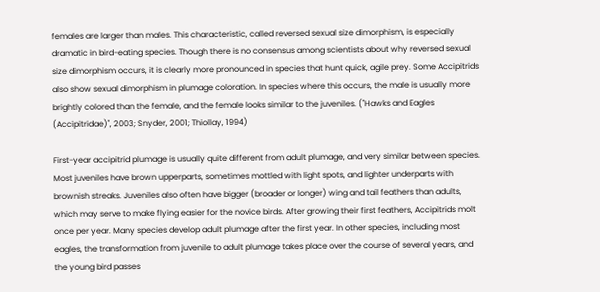females are larger than males. This characteristic, called reversed sexual size dimorphism, is especially dramatic in bird-eating species. Though there is no consensus among scientists about why reversed sexual size dimorphism occurs, it is clearly more pronounced in species that hunt quick, agile prey. Some Accipitrids also show sexual dimorphism in plumage coloration. In species where this occurs, the male is usually more brightly colored than the female, and the female looks similar to the juveniles. ("Hawks and Eagles (Accipitridae)", 2003; Snyder, 2001; Thiollay, 1994)

First-year accipitrid plumage is usually quite different from adult plumage, and very similar between species. Most juveniles have brown upperparts, sometimes mottled with light spots, and lighter underparts with brownish streaks. Juveniles also often have bigger (broader or longer) wing and tail feathers than adults, which may serve to make flying easier for the novice birds. After growing their first feathers, Accipitrids molt once per year. Many species develop adult plumage after the first year. In other species, including most eagles, the transformation from juvenile to adult plumage takes place over the course of several years, and the young bird passes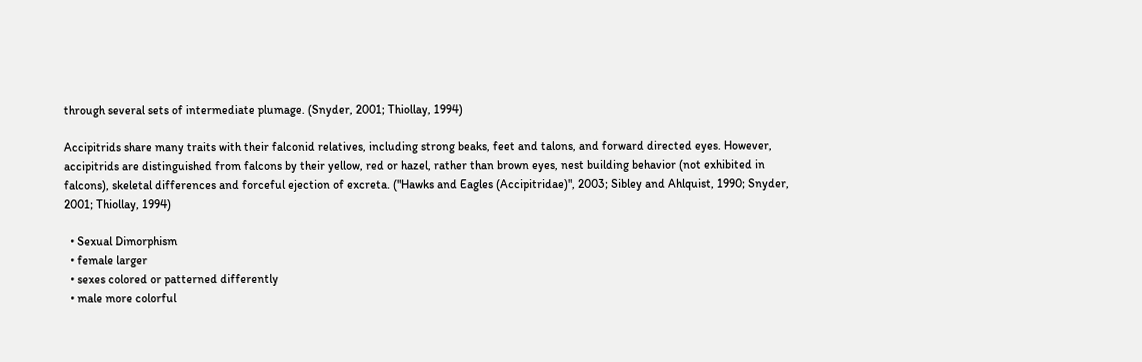through several sets of intermediate plumage. (Snyder, 2001; Thiollay, 1994)

Accipitrids share many traits with their falconid relatives, including strong beaks, feet and talons, and forward directed eyes. However, accipitrids are distinguished from falcons by their yellow, red or hazel, rather than brown eyes, nest building behavior (not exhibited in falcons), skeletal differences and forceful ejection of excreta. ("Hawks and Eagles (Accipitridae)", 2003; Sibley and Ahlquist, 1990; Snyder, 2001; Thiollay, 1994)

  • Sexual Dimorphism
  • female larger
  • sexes colored or patterned differently
  • male more colorful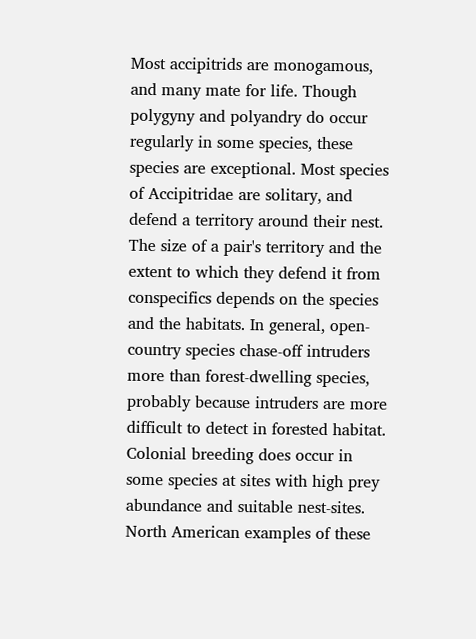Most accipitrids are monogamous, and many mate for life. Though polygyny and polyandry do occur regularly in some species, these species are exceptional. Most species of Accipitridae are solitary, and defend a territory around their nest. The size of a pair's territory and the extent to which they defend it from conspecifics depends on the species and the habitats. In general, open-country species chase-off intruders more than forest-dwelling species, probably because intruders are more difficult to detect in forested habitat. Colonial breeding does occur in some species at sites with high prey abundance and suitable nest-sites. North American examples of these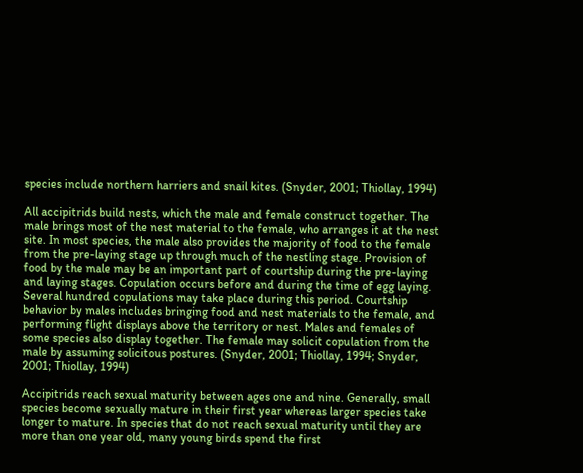species include northern harriers and snail kites. (Snyder, 2001; Thiollay, 1994)

All accipitrids build nests, which the male and female construct together. The male brings most of the nest material to the female, who arranges it at the nest site. In most species, the male also provides the majority of food to the female from the pre-laying stage up through much of the nestling stage. Provision of food by the male may be an important part of courtship during the pre-laying and laying stages. Copulation occurs before and during the time of egg laying. Several hundred copulations may take place during this period. Courtship behavior by males includes bringing food and nest materials to the female, and performing flight displays above the territory or nest. Males and females of some species also display together. The female may solicit copulation from the male by assuming solicitous postures. (Snyder, 2001; Thiollay, 1994; Snyder, 2001; Thiollay, 1994)

Accipitrids reach sexual maturity between ages one and nine. Generally, small species become sexually mature in their first year whereas larger species take longer to mature. In species that do not reach sexual maturity until they are more than one year old, many young birds spend the first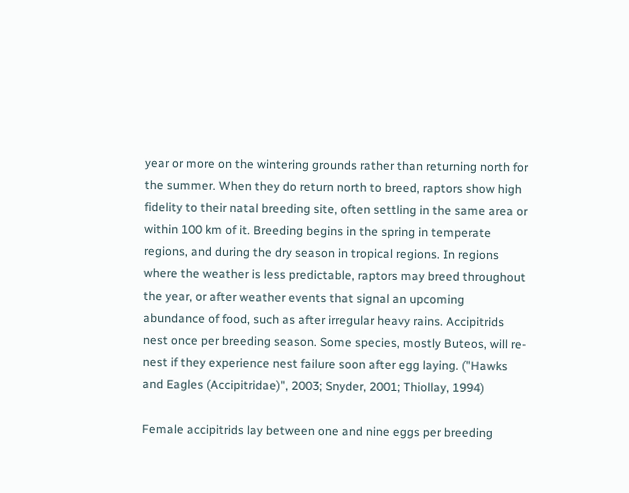year or more on the wintering grounds rather than returning north for the summer. When they do return north to breed, raptors show high fidelity to their natal breeding site, often settling in the same area or within 100 km of it. Breeding begins in the spring in temperate regions, and during the dry season in tropical regions. In regions where the weather is less predictable, raptors may breed throughout the year, or after weather events that signal an upcoming abundance of food, such as after irregular heavy rains. Accipitrids nest once per breeding season. Some species, mostly Buteos, will re-nest if they experience nest failure soon after egg laying. ("Hawks and Eagles (Accipitridae)", 2003; Snyder, 2001; Thiollay, 1994)

Female accipitrids lay between one and nine eggs per breeding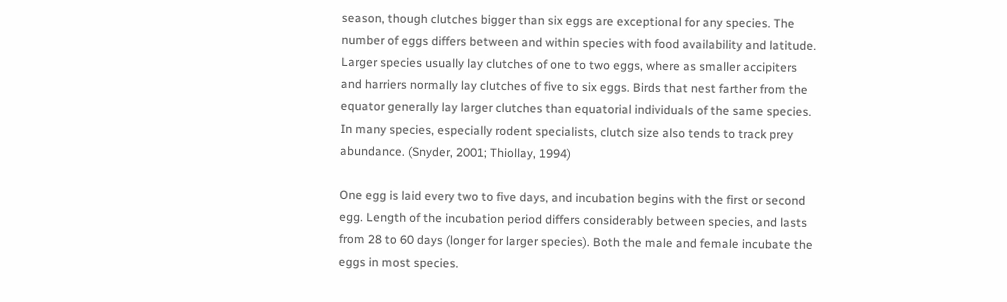season, though clutches bigger than six eggs are exceptional for any species. The number of eggs differs between and within species with food availability and latitude. Larger species usually lay clutches of one to two eggs, where as smaller accipiters and harriers normally lay clutches of five to six eggs. Birds that nest farther from the equator generally lay larger clutches than equatorial individuals of the same species. In many species, especially rodent specialists, clutch size also tends to track prey abundance. (Snyder, 2001; Thiollay, 1994)

One egg is laid every two to five days, and incubation begins with the first or second egg. Length of the incubation period differs considerably between species, and lasts from 28 to 60 days (longer for larger species). Both the male and female incubate the eggs in most species.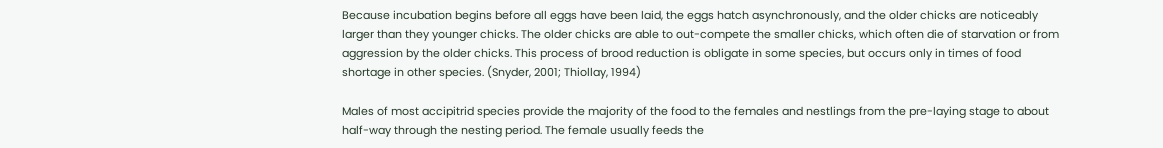Because incubation begins before all eggs have been laid, the eggs hatch asynchronously, and the older chicks are noticeably larger than they younger chicks. The older chicks are able to out-compete the smaller chicks, which often die of starvation or from aggression by the older chicks. This process of brood reduction is obligate in some species, but occurs only in times of food shortage in other species. (Snyder, 2001; Thiollay, 1994)

Males of most accipitrid species provide the majority of the food to the females and nestlings from the pre-laying stage to about half-way through the nesting period. The female usually feeds the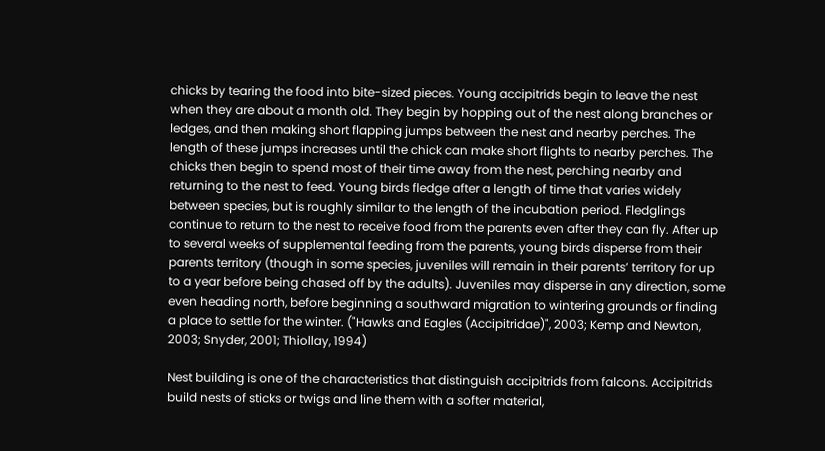chicks by tearing the food into bite-sized pieces. Young accipitrids begin to leave the nest when they are about a month old. They begin by hopping out of the nest along branches or ledges, and then making short flapping jumps between the nest and nearby perches. The length of these jumps increases until the chick can make short flights to nearby perches. The chicks then begin to spend most of their time away from the nest, perching nearby and returning to the nest to feed. Young birds fledge after a length of time that varies widely between species, but is roughly similar to the length of the incubation period. Fledglings continue to return to the nest to receive food from the parents even after they can fly. After up to several weeks of supplemental feeding from the parents, young birds disperse from their parents territory (though in some species, juveniles will remain in their parents’ territory for up to a year before being chased off by the adults). Juveniles may disperse in any direction, some even heading north, before beginning a southward migration to wintering grounds or finding a place to settle for the winter. ("Hawks and Eagles (Accipitridae)", 2003; Kemp and Newton, 2003; Snyder, 2001; Thiollay, 1994)

Nest building is one of the characteristics that distinguish accipitrids from falcons. Accipitrids build nests of sticks or twigs and line them with a softer material,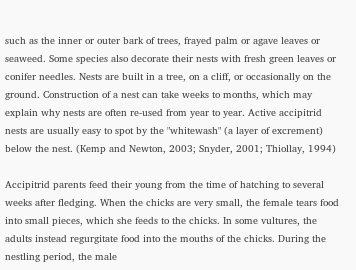such as the inner or outer bark of trees, frayed palm or agave leaves or seaweed. Some species also decorate their nests with fresh green leaves or conifer needles. Nests are built in a tree, on a cliff, or occasionally on the ground. Construction of a nest can take weeks to months, which may explain why nests are often re-used from year to year. Active accipitrid nests are usually easy to spot by the "whitewash" (a layer of excrement) below the nest. (Kemp and Newton, 2003; Snyder, 2001; Thiollay, 1994)

Accipitrid parents feed their young from the time of hatching to several weeks after fledging. When the chicks are very small, the female tears food into small pieces, which she feeds to the chicks. In some vultures, the adults instead regurgitate food into the mouths of the chicks. During the nestling period, the male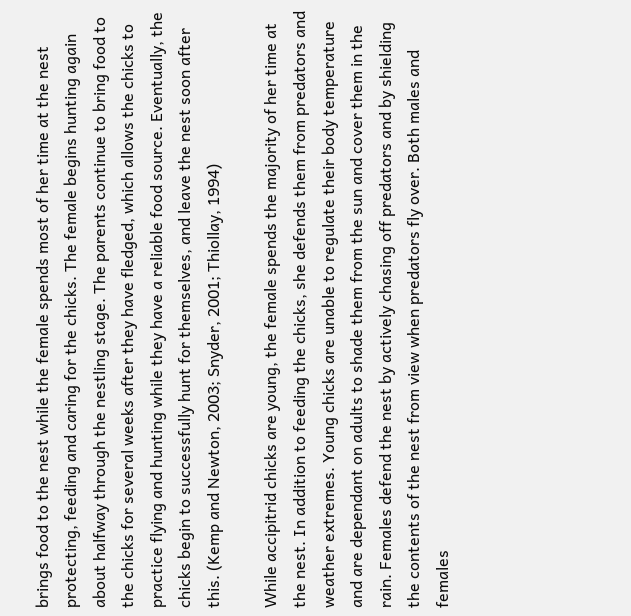brings food to the nest while the female spends most of her time at the nest protecting, feeding and caring for the chicks. The female begins hunting again about halfway through the nestling stage. The parents continue to bring food to the chicks for several weeks after they have fledged, which allows the chicks to practice flying and hunting while they have a reliable food source. Eventually, the chicks begin to successfully hunt for themselves, and leave the nest soon after this. (Kemp and Newton, 2003; Snyder, 2001; Thiollay, 1994)

While accipitrid chicks are young, the female spends the majority of her time at the nest. In addition to feeding the chicks, she defends them from predators and weather extremes. Young chicks are unable to regulate their body temperature and are dependant on adults to shade them from the sun and cover them in the rain. Females defend the nest by actively chasing off predators and by shielding the contents of the nest from view when predators fly over. Both males and females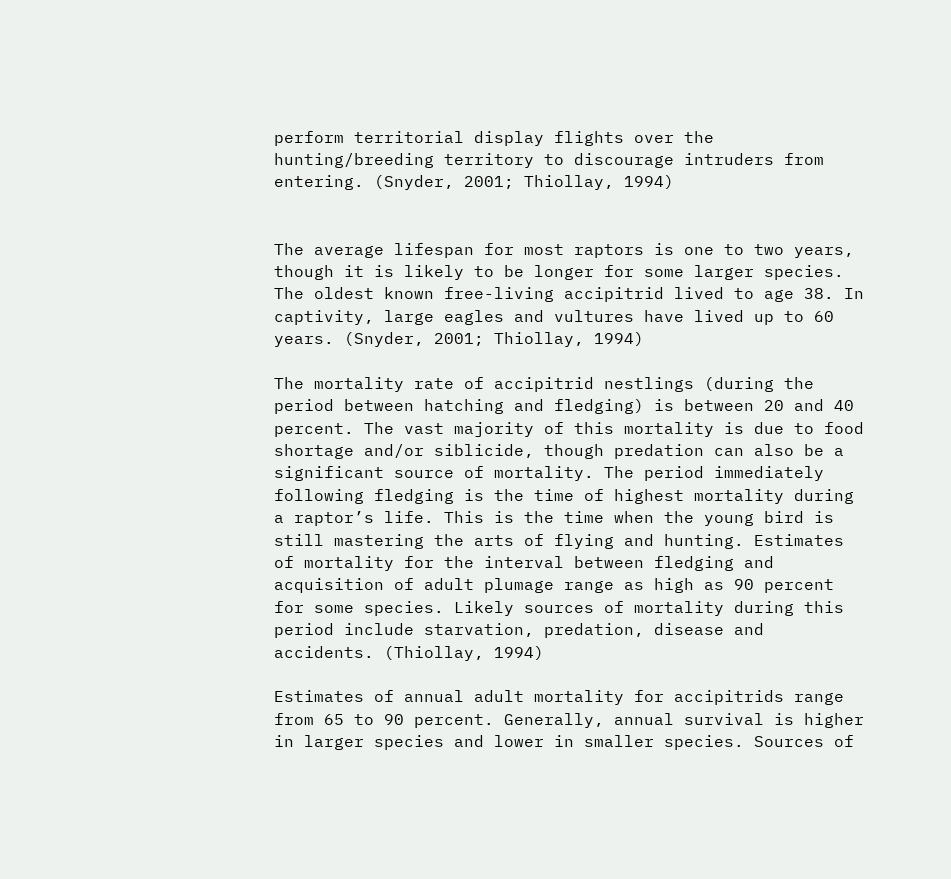perform territorial display flights over the hunting/breeding territory to discourage intruders from entering. (Snyder, 2001; Thiollay, 1994)


The average lifespan for most raptors is one to two years, though it is likely to be longer for some larger species. The oldest known free-living accipitrid lived to age 38. In captivity, large eagles and vultures have lived up to 60 years. (Snyder, 2001; Thiollay, 1994)

The mortality rate of accipitrid nestlings (during the period between hatching and fledging) is between 20 and 40 percent. The vast majority of this mortality is due to food shortage and/or siblicide, though predation can also be a significant source of mortality. The period immediately following fledging is the time of highest mortality during a raptor’s life. This is the time when the young bird is still mastering the arts of flying and hunting. Estimates of mortality for the interval between fledging and acquisition of adult plumage range as high as 90 percent for some species. Likely sources of mortality during this period include starvation, predation, disease and accidents. (Thiollay, 1994)

Estimates of annual adult mortality for accipitrids range from 65 to 90 percent. Generally, annual survival is higher in larger species and lower in smaller species. Sources of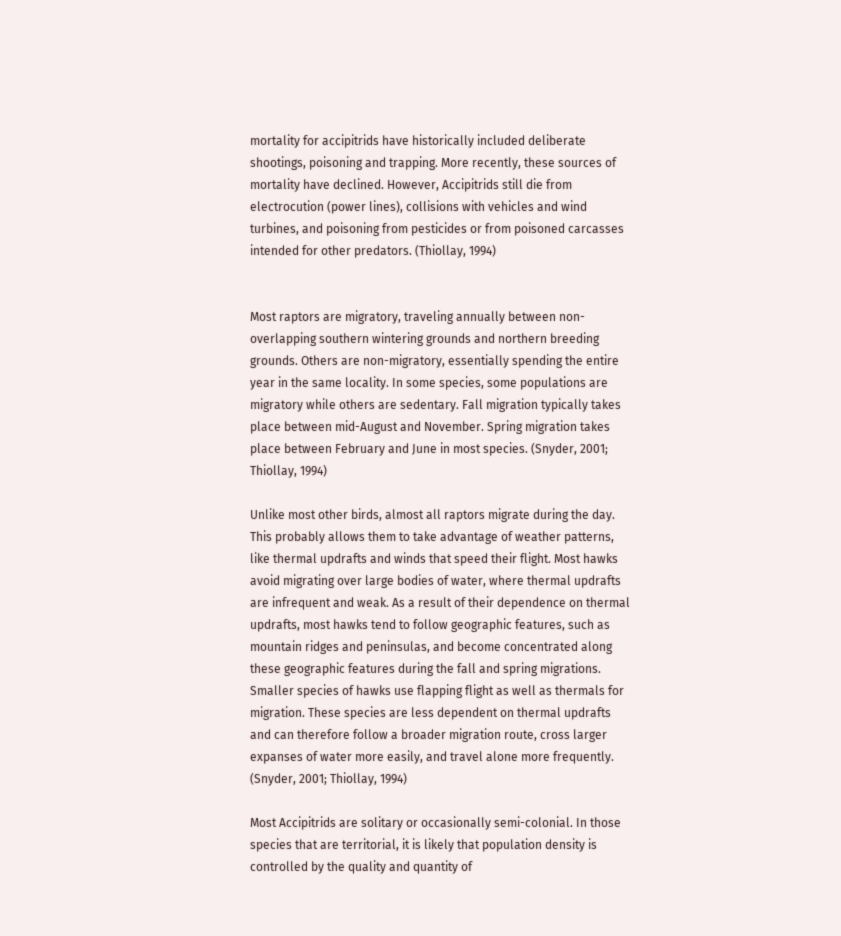mortality for accipitrids have historically included deliberate shootings, poisoning and trapping. More recently, these sources of mortality have declined. However, Accipitrids still die from electrocution (power lines), collisions with vehicles and wind turbines, and poisoning from pesticides or from poisoned carcasses intended for other predators. (Thiollay, 1994)


Most raptors are migratory, traveling annually between non-overlapping southern wintering grounds and northern breeding grounds. Others are non-migratory, essentially spending the entire year in the same locality. In some species, some populations are migratory while others are sedentary. Fall migration typically takes place between mid-August and November. Spring migration takes place between February and June in most species. (Snyder, 2001; Thiollay, 1994)

Unlike most other birds, almost all raptors migrate during the day. This probably allows them to take advantage of weather patterns, like thermal updrafts and winds that speed their flight. Most hawks avoid migrating over large bodies of water, where thermal updrafts are infrequent and weak. As a result of their dependence on thermal updrafts, most hawks tend to follow geographic features, such as mountain ridges and peninsulas, and become concentrated along these geographic features during the fall and spring migrations. Smaller species of hawks use flapping flight as well as thermals for migration. These species are less dependent on thermal updrafts and can therefore follow a broader migration route, cross larger expanses of water more easily, and travel alone more frequently. (Snyder, 2001; Thiollay, 1994)

Most Accipitrids are solitary or occasionally semi-colonial. In those species that are territorial, it is likely that population density is controlled by the quality and quantity of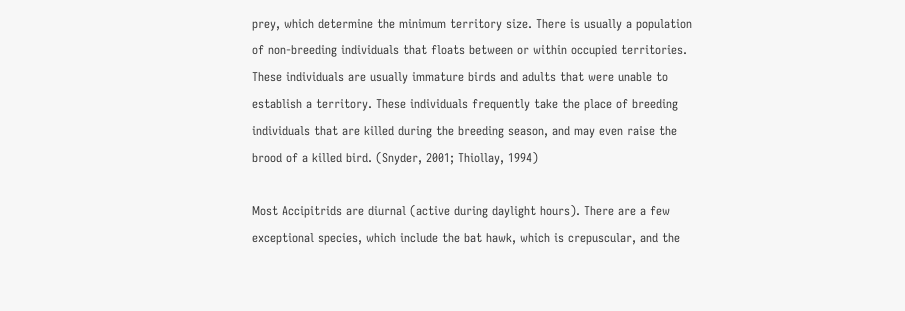prey, which determine the minimum territory size. There is usually a population of non-breeding individuals that floats between or within occupied territories. These individuals are usually immature birds and adults that were unable to establish a territory. These individuals frequently take the place of breeding individuals that are killed during the breeding season, and may even raise the brood of a killed bird. (Snyder, 2001; Thiollay, 1994)

Most Accipitrids are diurnal (active during daylight hours). There are a few exceptional species, which include the bat hawk, which is crepuscular, and the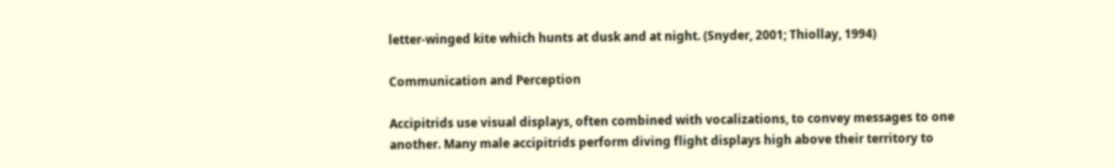letter-winged kite which hunts at dusk and at night. (Snyder, 2001; Thiollay, 1994)

Communication and Perception

Accipitrids use visual displays, often combined with vocalizations, to convey messages to one another. Many male accipitrids perform diving flight displays high above their territory to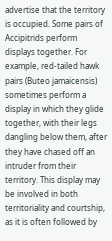advertise that the territory is occupied. Some pairs of Accipitrids perform displays together. For example, red-tailed hawk pairs (Buteo jamaicensis) sometimes perform a display in which they glide together, with their legs dangling below them, after they have chased off an intruder from their territory. This display may be involved in both territoriality and courtship, as it is often followed by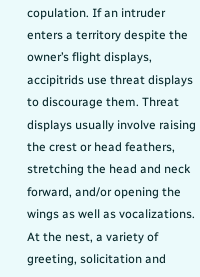copulation. If an intruder enters a territory despite the owner’s flight displays, accipitrids use threat displays to discourage them. Threat displays usually involve raising the crest or head feathers, stretching the head and neck forward, and/or opening the wings as well as vocalizations. At the nest, a variety of greeting, solicitation and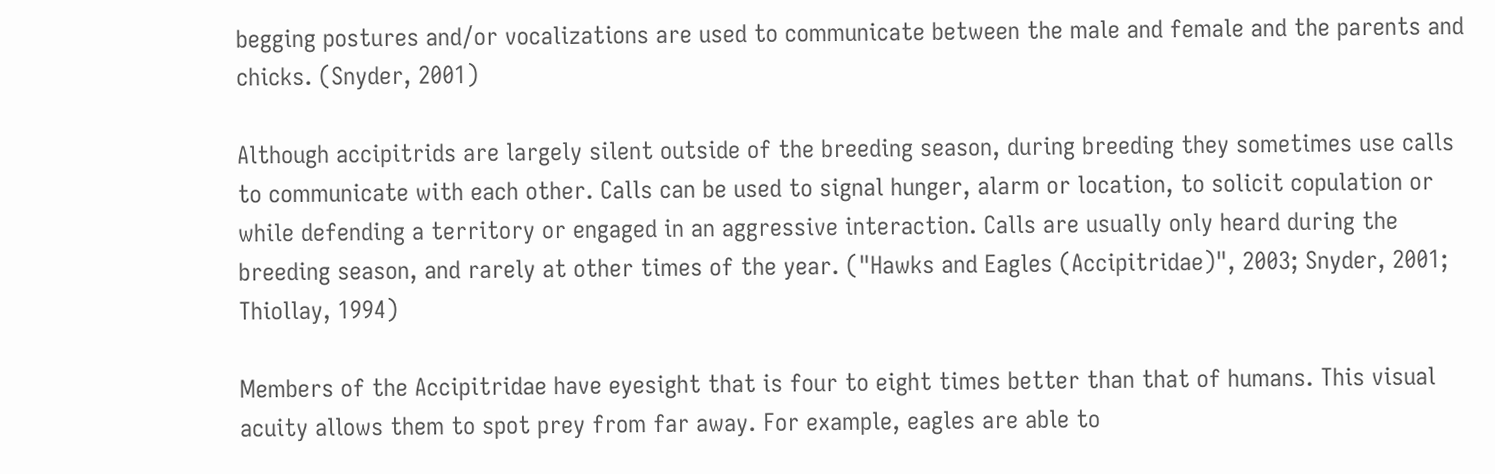begging postures and/or vocalizations are used to communicate between the male and female and the parents and chicks. (Snyder, 2001)

Although accipitrids are largely silent outside of the breeding season, during breeding they sometimes use calls to communicate with each other. Calls can be used to signal hunger, alarm or location, to solicit copulation or while defending a territory or engaged in an aggressive interaction. Calls are usually only heard during the breeding season, and rarely at other times of the year. ("Hawks and Eagles (Accipitridae)", 2003; Snyder, 2001; Thiollay, 1994)

Members of the Accipitridae have eyesight that is four to eight times better than that of humans. This visual acuity allows them to spot prey from far away. For example, eagles are able to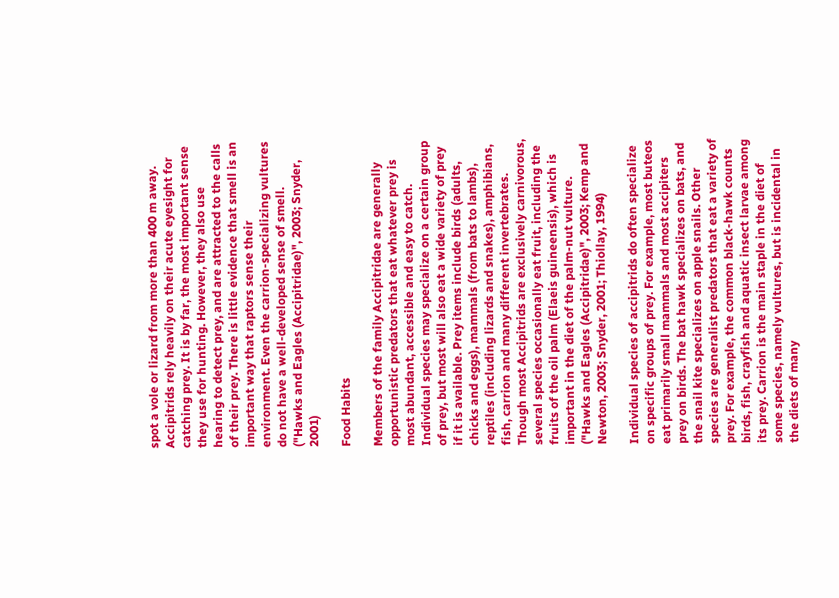spot a vole or lizard from more than 400 m away. Accipitrids rely heavily on their acute eyesight for catching prey. It is by far, the most important sense they use for hunting. However, they also use hearing to detect prey, and are attracted to the calls of their prey. There is little evidence that smell is an important way that raptors sense their environment. Even the carrion-specializing vultures do not have a well-developed sense of smell. ("Hawks and Eagles (Accipitridae)", 2003; Snyder, 2001)

Food Habits

Members of the family Accipitridae are generally opportunistic predators that eat whatever prey is most abundant, accessible and easy to catch. Individual species may specialize on a certain group of prey, but most will also eat a wide variety of prey if it is available. Prey items include birds (adults, chicks and eggs), mammals (from bats to lambs), reptiles (including lizards and snakes), amphibians, fish, carrion and many different invertebrates. Though most Accipitrids are exclusively carnivorous, several species occasionally eat fruit, including the fruits of the oil palm (Elaeis guineensis), which is important in the diet of the palm-nut vulture. ("Hawks and Eagles (Accipitridae)", 2003; Kemp and Newton, 2003; Snyder, 2001; Thiollay, 1994)

Individual species of accipitrids do often specialize on specific groups of prey. For example, most buteos eat primarily small mammals and most accipiters prey on birds. The bat hawk specializes on bats, and the snail kite specializes on apple snails. Other species are generalist predators that eat a variety of prey. For example, the common black-hawk counts birds, fish, crayfish and aquatic insect larvae among its prey. Carrion is the main staple in the diet of some species, namely vultures, but is incidental in the diets of many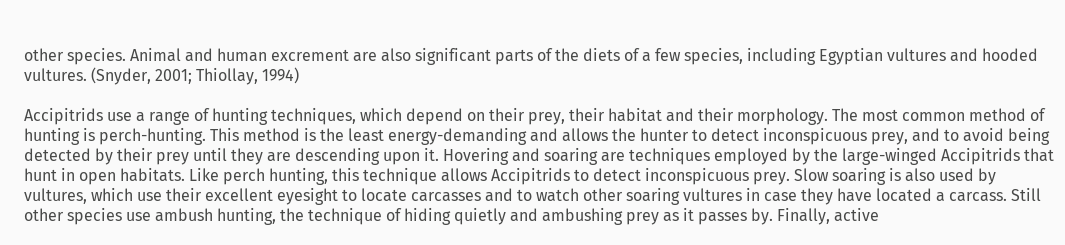other species. Animal and human excrement are also significant parts of the diets of a few species, including Egyptian vultures and hooded vultures. (Snyder, 2001; Thiollay, 1994)

Accipitrids use a range of hunting techniques, which depend on their prey, their habitat and their morphology. The most common method of hunting is perch-hunting. This method is the least energy-demanding and allows the hunter to detect inconspicuous prey, and to avoid being detected by their prey until they are descending upon it. Hovering and soaring are techniques employed by the large-winged Accipitrids that hunt in open habitats. Like perch hunting, this technique allows Accipitrids to detect inconspicuous prey. Slow soaring is also used by vultures, which use their excellent eyesight to locate carcasses and to watch other soaring vultures in case they have located a carcass. Still other species use ambush hunting, the technique of hiding quietly and ambushing prey as it passes by. Finally, active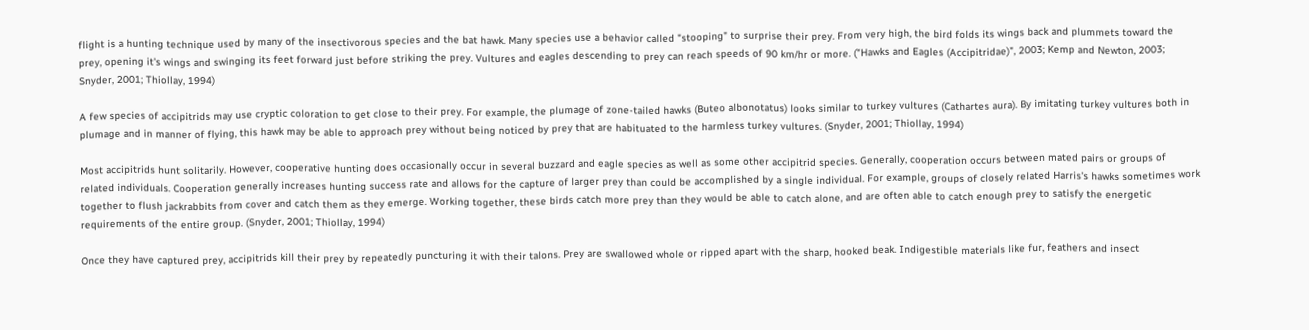flight is a hunting technique used by many of the insectivorous species and the bat hawk. Many species use a behavior called "stooping" to surprise their prey. From very high, the bird folds its wings back and plummets toward the prey, opening it's wings and swinging its feet forward just before striking the prey. Vultures and eagles descending to prey can reach speeds of 90 km/hr or more. ("Hawks and Eagles (Accipitridae)", 2003; Kemp and Newton, 2003; Snyder, 2001; Thiollay, 1994)

A few species of accipitrids may use cryptic coloration to get close to their prey. For example, the plumage of zone-tailed hawks (Buteo albonotatus) looks similar to turkey vultures (Cathartes aura). By imitating turkey vultures both in plumage and in manner of flying, this hawk may be able to approach prey without being noticed by prey that are habituated to the harmless turkey vultures. (Snyder, 2001; Thiollay, 1994)

Most accipitrids hunt solitarily. However, cooperative hunting does occasionally occur in several buzzard and eagle species as well as some other accipitrid species. Generally, cooperation occurs between mated pairs or groups of related individuals. Cooperation generally increases hunting success rate and allows for the capture of larger prey than could be accomplished by a single individual. For example, groups of closely related Harris's hawks sometimes work together to flush jackrabbits from cover and catch them as they emerge. Working together, these birds catch more prey than they would be able to catch alone, and are often able to catch enough prey to satisfy the energetic requirements of the entire group. (Snyder, 2001; Thiollay, 1994)

Once they have captured prey, accipitrids kill their prey by repeatedly puncturing it with their talons. Prey are swallowed whole or ripped apart with the sharp, hooked beak. Indigestible materials like fur, feathers and insect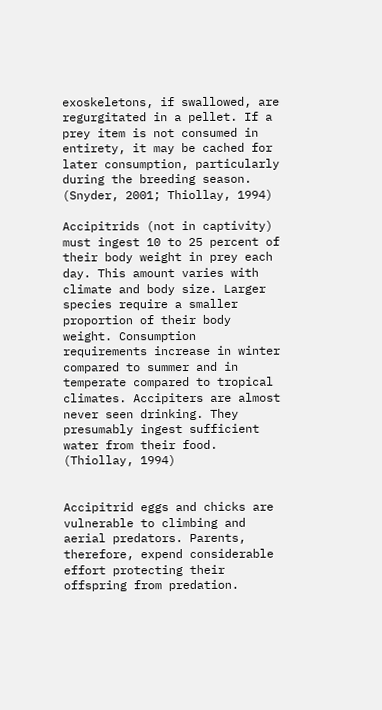exoskeletons, if swallowed, are regurgitated in a pellet. If a prey item is not consumed in entirety, it may be cached for later consumption, particularly during the breeding season. (Snyder, 2001; Thiollay, 1994)

Accipitrids (not in captivity) must ingest 10 to 25 percent of their body weight in prey each day. This amount varies with climate and body size. Larger species require a smaller proportion of their body weight. Consumption requirements increase in winter compared to summer and in temperate compared to tropical climates. Accipiters are almost never seen drinking. They presumably ingest sufficient water from their food. (Thiollay, 1994)


Accipitrid eggs and chicks are vulnerable to climbing and aerial predators. Parents, therefore, expend considerable effort protecting their offspring from predation.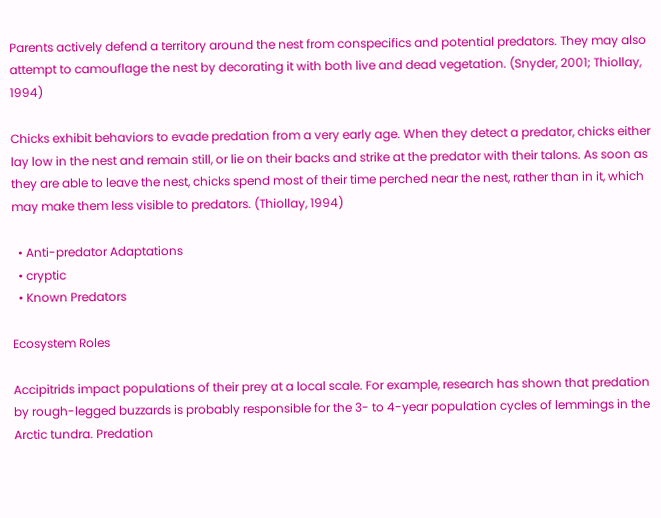Parents actively defend a territory around the nest from conspecifics and potential predators. They may also attempt to camouflage the nest by decorating it with both live and dead vegetation. (Snyder, 2001; Thiollay, 1994)

Chicks exhibit behaviors to evade predation from a very early age. When they detect a predator, chicks either lay low in the nest and remain still, or lie on their backs and strike at the predator with their talons. As soon as they are able to leave the nest, chicks spend most of their time perched near the nest, rather than in it, which may make them less visible to predators. (Thiollay, 1994)

  • Anti-predator Adaptations
  • cryptic
  • Known Predators

Ecosystem Roles

Accipitrids impact populations of their prey at a local scale. For example, research has shown that predation by rough-legged buzzards is probably responsible for the 3- to 4-year population cycles of lemmings in the Arctic tundra. Predation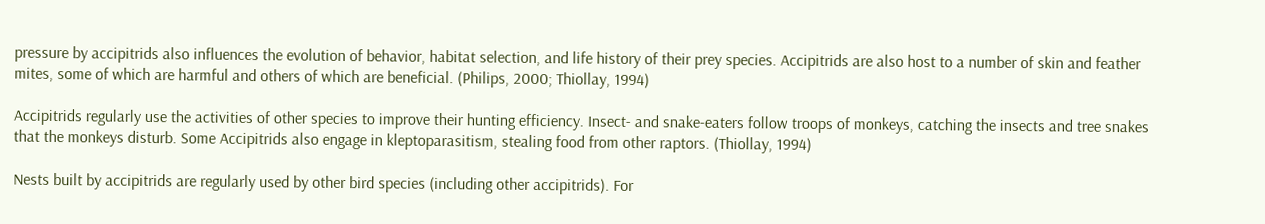pressure by accipitrids also influences the evolution of behavior, habitat selection, and life history of their prey species. Accipitrids are also host to a number of skin and feather mites, some of which are harmful and others of which are beneficial. (Philips, 2000; Thiollay, 1994)

Accipitrids regularly use the activities of other species to improve their hunting efficiency. Insect- and snake-eaters follow troops of monkeys, catching the insects and tree snakes that the monkeys disturb. Some Accipitrids also engage in kleptoparasitism, stealing food from other raptors. (Thiollay, 1994)

Nests built by accipitrids are regularly used by other bird species (including other accipitrids). For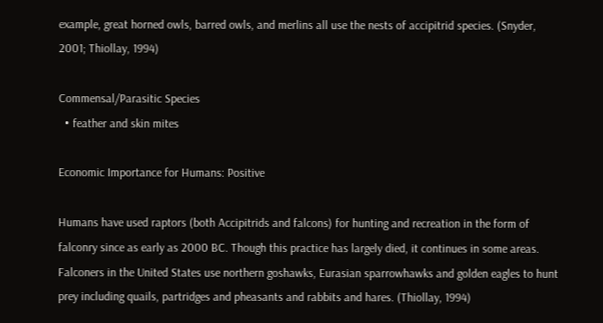example, great horned owls, barred owls, and merlins all use the nests of accipitrid species. (Snyder, 2001; Thiollay, 1994)

Commensal/Parasitic Species
  • feather and skin mites

Economic Importance for Humans: Positive

Humans have used raptors (both Accipitrids and falcons) for hunting and recreation in the form of falconry since as early as 2000 BC. Though this practice has largely died, it continues in some areas. Falconers in the United States use northern goshawks, Eurasian sparrowhawks and golden eagles to hunt prey including quails, partridges and pheasants and rabbits and hares. (Thiollay, 1994)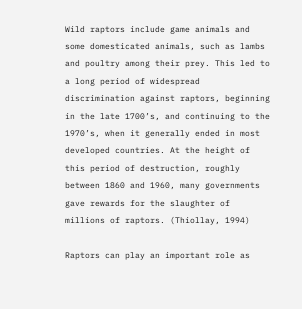Wild raptors include game animals and some domesticated animals, such as lambs and poultry among their prey. This led to a long period of widespread discrimination against raptors, beginning in the late 1700’s, and continuing to the 1970’s, when it generally ended in most developed countries. At the height of this period of destruction, roughly between 1860 and 1960, many governments gave rewards for the slaughter of millions of raptors. (Thiollay, 1994)

Raptors can play an important role as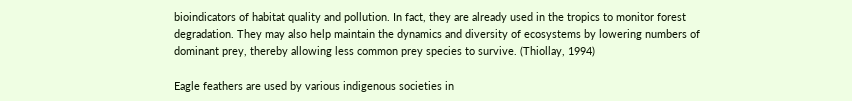bioindicators of habitat quality and pollution. In fact, they are already used in the tropics to monitor forest degradation. They may also help maintain the dynamics and diversity of ecosystems by lowering numbers of dominant prey, thereby allowing less common prey species to survive. (Thiollay, 1994)

Eagle feathers are used by various indigenous societies in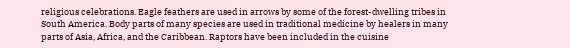religious celebrations. Eagle feathers are used in arrows by some of the forest-dwelling tribes in South America. Body parts of many species are used in traditional medicine by healers in many parts of Asia, Africa, and the Caribbean. Raptors have been included in the cuisine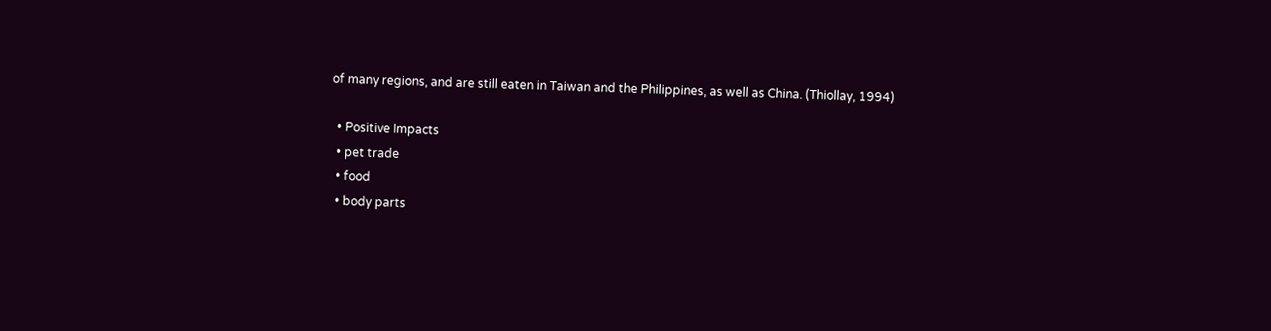of many regions, and are still eaten in Taiwan and the Philippines, as well as China. (Thiollay, 1994)

  • Positive Impacts
  • pet trade
  • food
  • body parts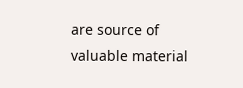are source of valuable material